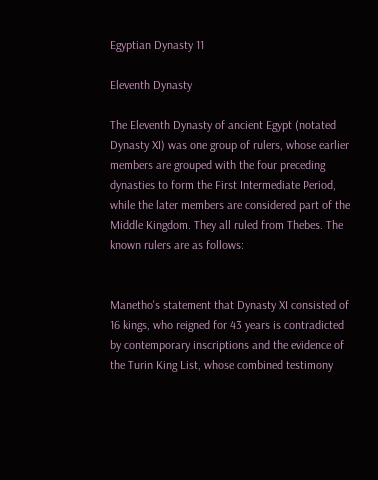Egyptian Dynasty 11

Eleventh Dynasty

The Eleventh Dynasty of ancient Egypt (notated Dynasty XI) was one group of rulers, whose earlier members are grouped with the four preceding dynasties to form the First Intermediate Period, while the later members are considered part of the Middle Kingdom. They all ruled from Thebes. The known rulers are as follows:


Manetho's statement that Dynasty XI consisted of 16 kings, who reigned for 43 years is contradicted by contemporary inscriptions and the evidence of the Turin King List, whose combined testimony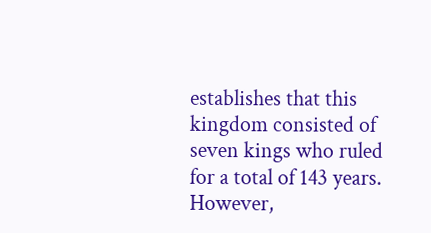establishes that this kingdom consisted of seven kings who ruled for a total of 143 years. However,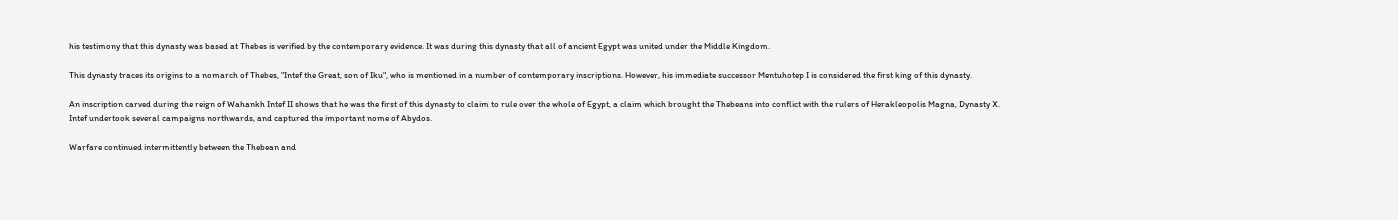his testimony that this dynasty was based at Thebes is verified by the contemporary evidence. It was during this dynasty that all of ancient Egypt was united under the Middle Kingdom.

This dynasty traces its origins to a nomarch of Thebes, "Intef the Great, son of Iku", who is mentioned in a number of contemporary inscriptions. However, his immediate successor Mentuhotep I is considered the first king of this dynasty.

An inscription carved during the reign of Wahankh Intef II shows that he was the first of this dynasty to claim to rule over the whole of Egypt, a claim which brought the Thebeans into conflict with the rulers of Herakleopolis Magna, Dynasty X. Intef undertook several campaigns northwards, and captured the important nome of Abydos.

Warfare continued intermittently between the Thebean and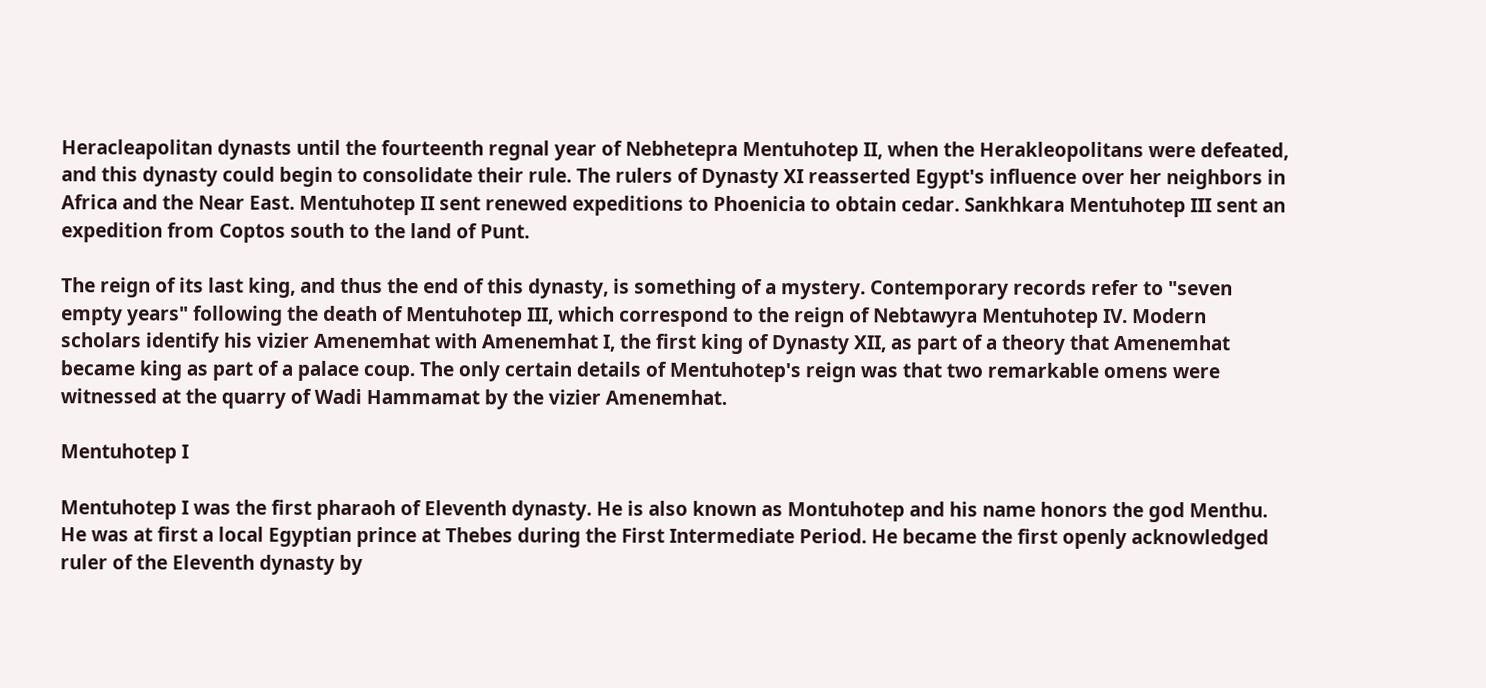Heracleapolitan dynasts until the fourteenth regnal year of Nebhetepra Mentuhotep II, when the Herakleopolitans were defeated, and this dynasty could begin to consolidate their rule. The rulers of Dynasty XI reasserted Egypt's influence over her neighbors in Africa and the Near East. Mentuhotep II sent renewed expeditions to Phoenicia to obtain cedar. Sankhkara Mentuhotep III sent an expedition from Coptos south to the land of Punt.

The reign of its last king, and thus the end of this dynasty, is something of a mystery. Contemporary records refer to "seven empty years" following the death of Mentuhotep III, which correspond to the reign of Nebtawyra Mentuhotep IV. Modern scholars identify his vizier Amenemhat with Amenemhat I, the first king of Dynasty XII, as part of a theory that Amenemhat became king as part of a palace coup. The only certain details of Mentuhotep's reign was that two remarkable omens were witnessed at the quarry of Wadi Hammamat by the vizier Amenemhat.

Mentuhotep I

Mentuhotep I was the first pharaoh of Eleventh dynasty. He is also known as Montuhotep and his name honors the god Menthu. He was at first a local Egyptian prince at Thebes during the First Intermediate Period. He became the first openly acknowledged ruler of the Eleventh dynasty by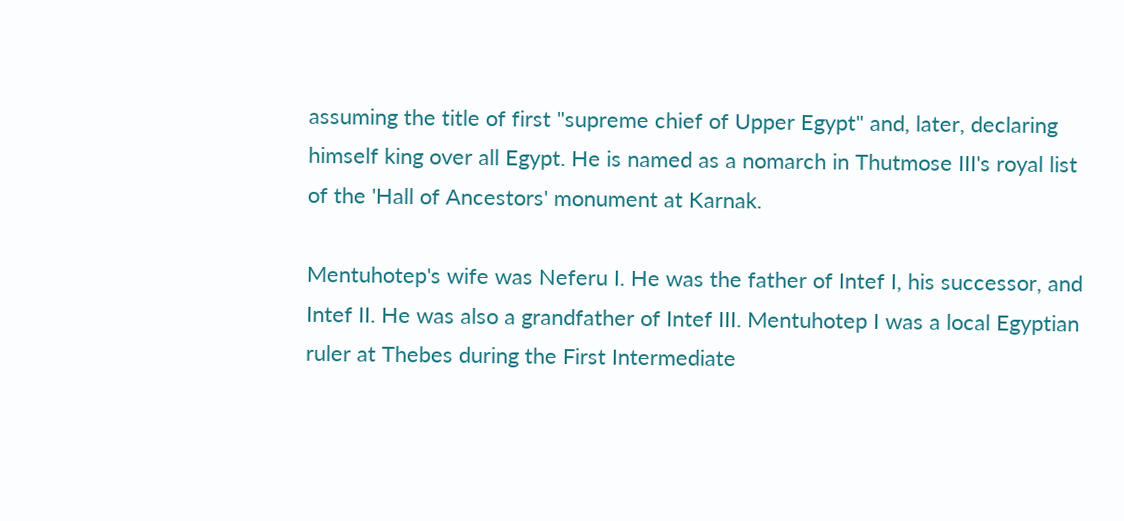assuming the title of first "supreme chief of Upper Egypt" and, later, declaring himself king over all Egypt. He is named as a nomarch in Thutmose III's royal list of the 'Hall of Ancestors' monument at Karnak.

Mentuhotep's wife was Neferu I. He was the father of Intef I, his successor, and Intef II. He was also a grandfather of Intef III. Mentuhotep I was a local Egyptian ruler at Thebes during the First Intermediate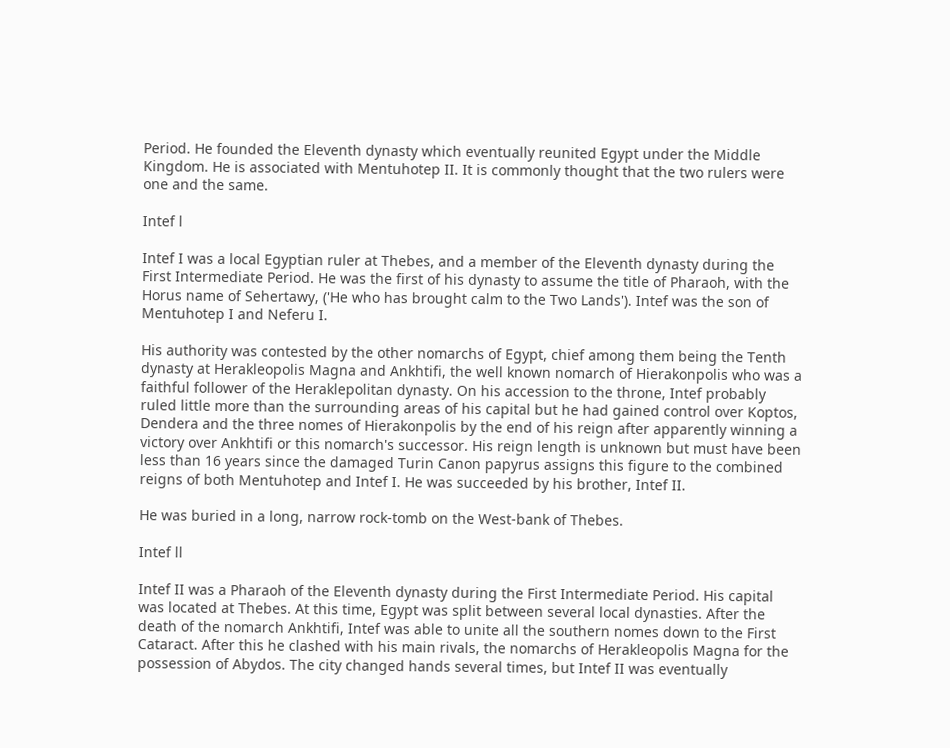Period. He founded the Eleventh dynasty which eventually reunited Egypt under the Middle Kingdom. He is associated with Mentuhotep II. It is commonly thought that the two rulers were one and the same.

Intef l

Intef I was a local Egyptian ruler at Thebes, and a member of the Eleventh dynasty during the First Intermediate Period. He was the first of his dynasty to assume the title of Pharaoh, with the Horus name of Sehertawy, ('He who has brought calm to the Two Lands'). Intef was the son of Mentuhotep I and Neferu I.

His authority was contested by the other nomarchs of Egypt, chief among them being the Tenth dynasty at Herakleopolis Magna and Ankhtifi, the well known nomarch of Hierakonpolis who was a faithful follower of the Heraklepolitan dynasty. On his accession to the throne, Intef probably ruled little more than the surrounding areas of his capital but he had gained control over Koptos, Dendera and the three nomes of Hierakonpolis by the end of his reign after apparently winning a victory over Ankhtifi or this nomarch's successor. His reign length is unknown but must have been less than 16 years since the damaged Turin Canon papyrus assigns this figure to the combined reigns of both Mentuhotep and Intef I. He was succeeded by his brother, Intef II.

He was buried in a long, narrow rock-tomb on the West-bank of Thebes.

Intef ll

Intef II was a Pharaoh of the Eleventh dynasty during the First Intermediate Period. His capital was located at Thebes. At this time, Egypt was split between several local dynasties. After the death of the nomarch Ankhtifi, Intef was able to unite all the southern nomes down to the First Cataract. After this he clashed with his main rivals, the nomarchs of Herakleopolis Magna for the possession of Abydos. The city changed hands several times, but Intef II was eventually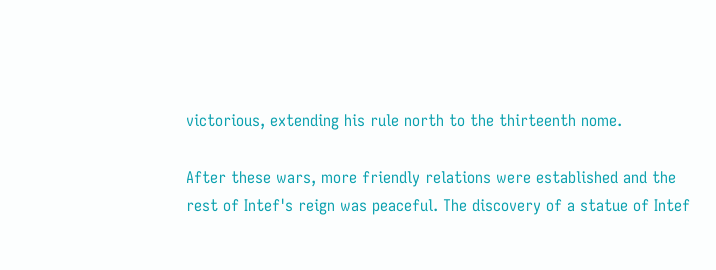victorious, extending his rule north to the thirteenth nome.

After these wars, more friendly relations were established and the rest of Intef's reign was peaceful. The discovery of a statue of Intef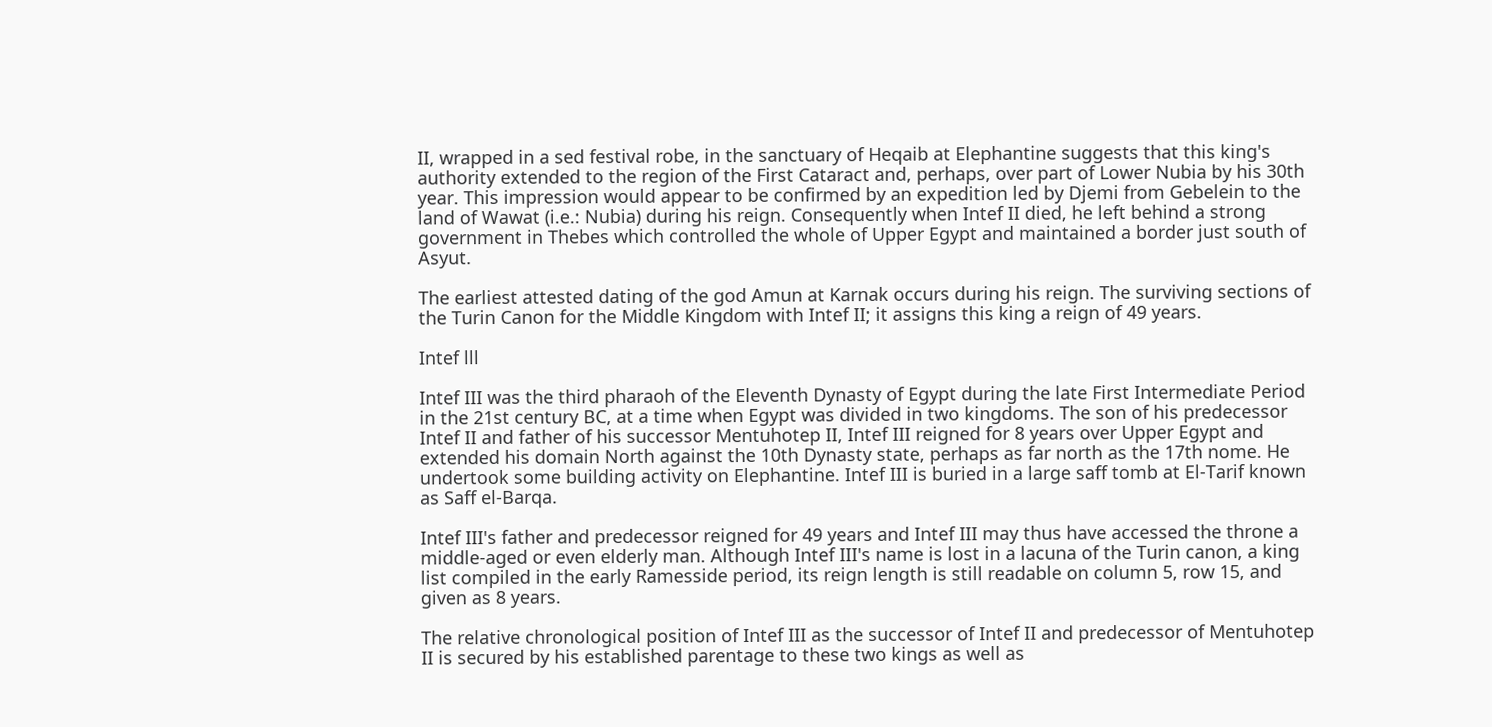II, wrapped in a sed festival robe, in the sanctuary of Heqaib at Elephantine suggests that this king's authority extended to the region of the First Cataract and, perhaps, over part of Lower Nubia by his 30th year. This impression would appear to be confirmed by an expedition led by Djemi from Gebelein to the land of Wawat (i.e.: Nubia) during his reign. Consequently when Intef II died, he left behind a strong government in Thebes which controlled the whole of Upper Egypt and maintained a border just south of Asyut.

The earliest attested dating of the god Amun at Karnak occurs during his reign. The surviving sections of the Turin Canon for the Middle Kingdom with Intef II; it assigns this king a reign of 49 years.

Intef lll

Intef III was the third pharaoh of the Eleventh Dynasty of Egypt during the late First Intermediate Period in the 21st century BC, at a time when Egypt was divided in two kingdoms. The son of his predecessor Intef II and father of his successor Mentuhotep II, Intef III reigned for 8 years over Upper Egypt and extended his domain North against the 10th Dynasty state, perhaps as far north as the 17th nome. He undertook some building activity on Elephantine. Intef III is buried in a large saff tomb at El-Tarif known as Saff el-Barqa.

Intef III's father and predecessor reigned for 49 years and Intef III may thus have accessed the throne a middle-aged or even elderly man. Although Intef III's name is lost in a lacuna of the Turin canon, a king list compiled in the early Ramesside period, its reign length is still readable on column 5, row 15, and given as 8 years.

The relative chronological position of Intef III as the successor of Intef II and predecessor of Mentuhotep II is secured by his established parentage to these two kings as well as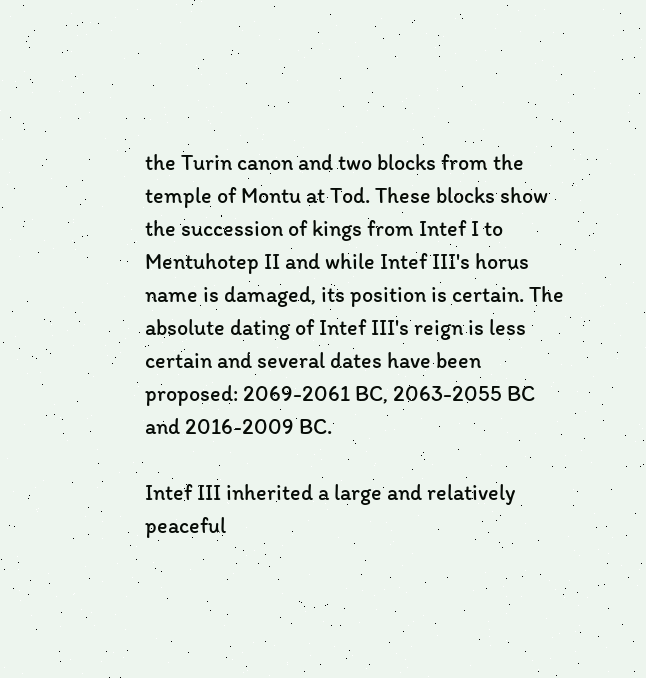the Turin canon and two blocks from the temple of Montu at Tod. These blocks show the succession of kings from Intef I to Mentuhotep II and while Intef III's horus name is damaged, its position is certain. The absolute dating of Intef III's reign is less certain and several dates have been proposed: 2069-2061 BC, 2063-2055 BC and 2016-2009 BC.

Intef III inherited a large and relatively peaceful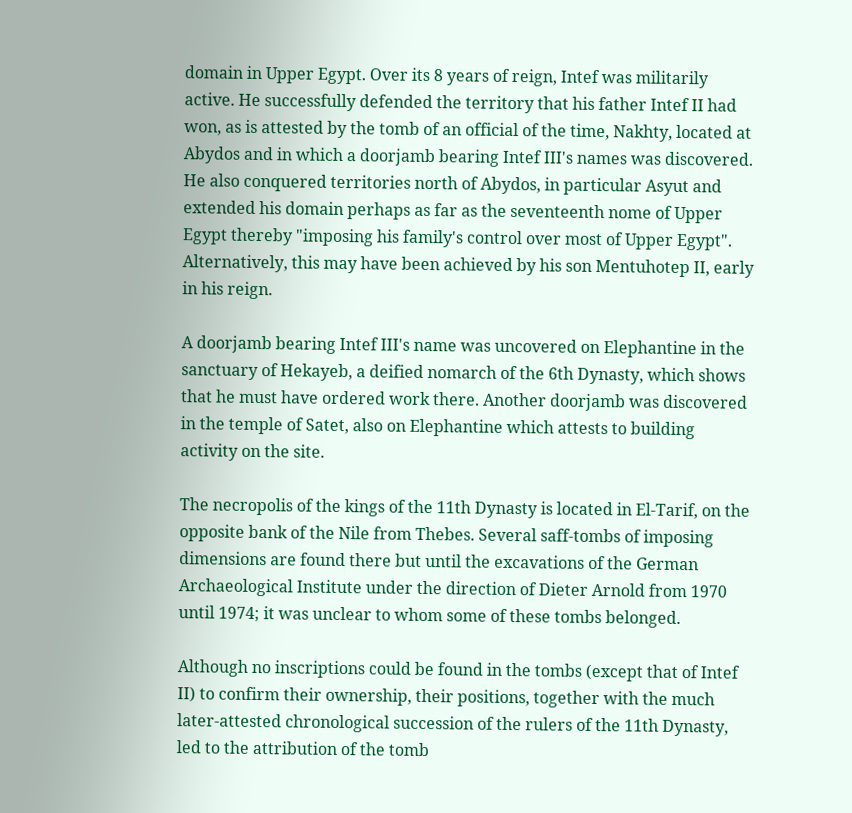domain in Upper Egypt. Over its 8 years of reign, Intef was militarily active. He successfully defended the territory that his father Intef II had won, as is attested by the tomb of an official of the time, Nakhty, located at Abydos and in which a doorjamb bearing Intef III's names was discovered. He also conquered territories north of Abydos, in particular Asyut and extended his domain perhaps as far as the seventeenth nome of Upper Egypt thereby "imposing his family's control over most of Upper Egypt". Alternatively, this may have been achieved by his son Mentuhotep II, early in his reign.

A doorjamb bearing Intef III's name was uncovered on Elephantine in the sanctuary of Hekayeb, a deified nomarch of the 6th Dynasty, which shows that he must have ordered work there. Another doorjamb was discovered in the temple of Satet, also on Elephantine which attests to building activity on the site.

The necropolis of the kings of the 11th Dynasty is located in El-Tarif, on the opposite bank of the Nile from Thebes. Several saff-tombs of imposing dimensions are found there but until the excavations of the German Archaeological Institute under the direction of Dieter Arnold from 1970 until 1974; it was unclear to whom some of these tombs belonged.

Although no inscriptions could be found in the tombs (except that of Intef II) to confirm their ownership, their positions, together with the much later-attested chronological succession of the rulers of the 11th Dynasty, led to the attribution of the tomb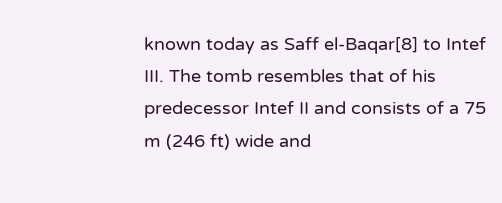known today as Saff el-Baqar[8] to Intef III. The tomb resembles that of his predecessor Intef II and consists of a 75 m (246 ft) wide and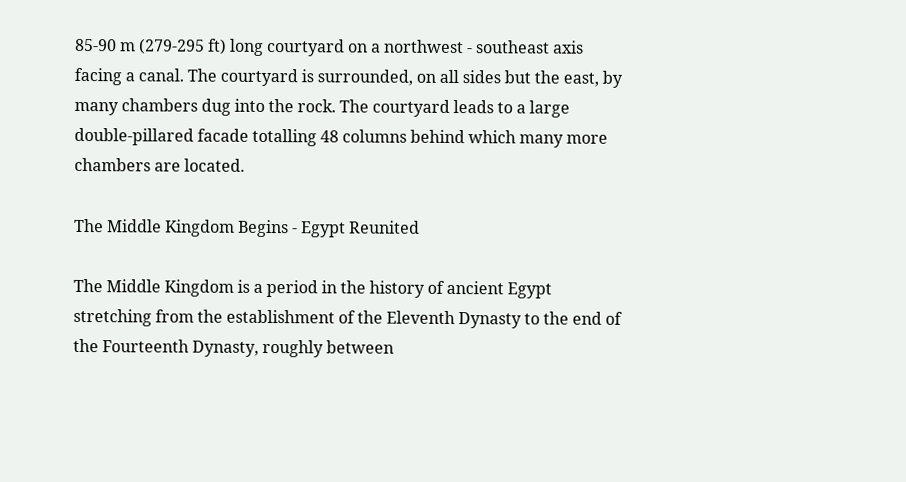85-90 m (279-295 ft) long courtyard on a northwest - southeast axis facing a canal. The courtyard is surrounded, on all sides but the east, by many chambers dug into the rock. The courtyard leads to a large double-pillared facade totalling 48 columns behind which many more chambers are located.

The Middle Kingdom Begins - Egypt Reunited

The Middle Kingdom is a period in the history of ancient Egypt stretching from the establishment of the Eleventh Dynasty to the end of the Fourteenth Dynasty, roughly between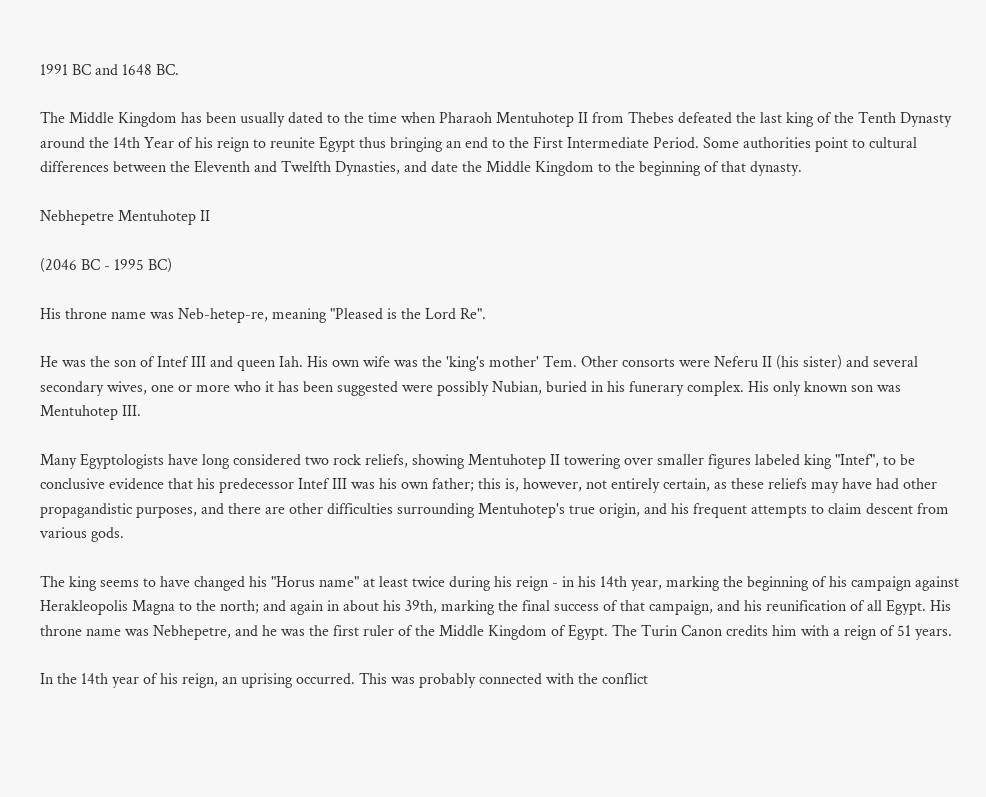1991 BC and 1648 BC.

The Middle Kingdom has been usually dated to the time when Pharaoh Mentuhotep II from Thebes defeated the last king of the Tenth Dynasty around the 14th Year of his reign to reunite Egypt thus bringing an end to the First Intermediate Period. Some authorities point to cultural differences between the Eleventh and Twelfth Dynasties, and date the Middle Kingdom to the beginning of that dynasty.

Nebhepetre Mentuhotep II

(2046 BC - 1995 BC)

His throne name was Neb-hetep-re, meaning "Pleased is the Lord Re".

He was the son of Intef III and queen Iah. His own wife was the 'king's mother' Tem. Other consorts were Neferu II (his sister) and several secondary wives, one or more who it has been suggested were possibly Nubian, buried in his funerary complex. His only known son was Mentuhotep III.

Many Egyptologists have long considered two rock reliefs, showing Mentuhotep II towering over smaller figures labeled king "Intef", to be conclusive evidence that his predecessor Intef III was his own father; this is, however, not entirely certain, as these reliefs may have had other propagandistic purposes, and there are other difficulties surrounding Mentuhotep's true origin, and his frequent attempts to claim descent from various gods.

The king seems to have changed his "Horus name" at least twice during his reign - in his 14th year, marking the beginning of his campaign against Herakleopolis Magna to the north; and again in about his 39th, marking the final success of that campaign, and his reunification of all Egypt. His throne name was Nebhepetre, and he was the first ruler of the Middle Kingdom of Egypt. The Turin Canon credits him with a reign of 51 years.

In the 14th year of his reign, an uprising occurred. This was probably connected with the conflict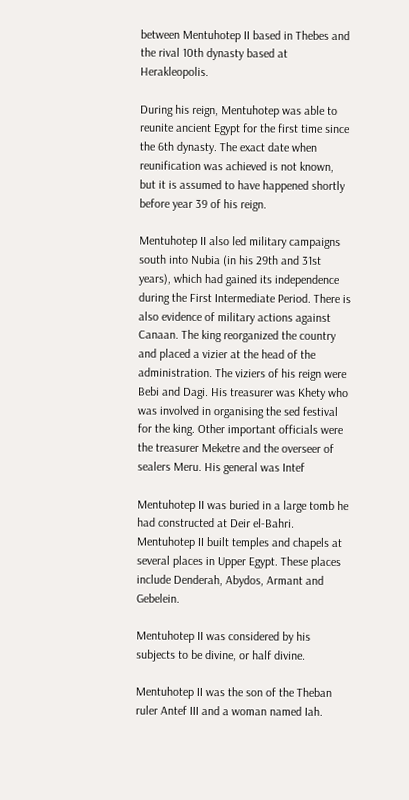between Mentuhotep II based in Thebes and the rival 10th dynasty based at Herakleopolis.

During his reign, Mentuhotep was able to reunite ancient Egypt for the first time since the 6th dynasty. The exact date when reunification was achieved is not known, but it is assumed to have happened shortly before year 39 of his reign.

Mentuhotep II also led military campaigns south into Nubia (in his 29th and 31st years), which had gained its independence during the First Intermediate Period. There is also evidence of military actions against Canaan. The king reorganized the country and placed a vizier at the head of the administration. The viziers of his reign were Bebi and Dagi. His treasurer was Khety who was involved in organising the sed festival for the king. Other important officials were the treasurer Meketre and the overseer of sealers Meru. His general was Intef

Mentuhotep II was buried in a large tomb he had constructed at Deir el-Bahri. Mentuhotep II built temples and chapels at several places in Upper Egypt. These places include Denderah, Abydos, Armant and Gebelein.

Mentuhotep II was considered by his subjects to be divine, or half divine.

Mentuhotep II was the son of the Theban ruler Antef III and a woman named Iah.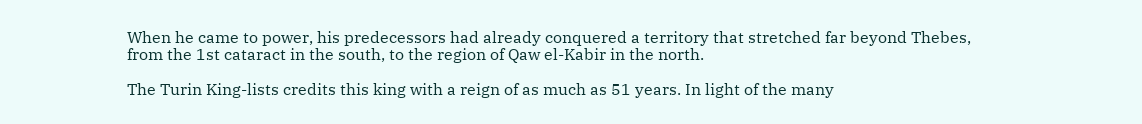When he came to power, his predecessors had already conquered a territory that stretched far beyond Thebes, from the 1st cataract in the south, to the region of Qaw el-Kabir in the north.

The Turin King-lists credits this king with a reign of as much as 51 years. In light of the many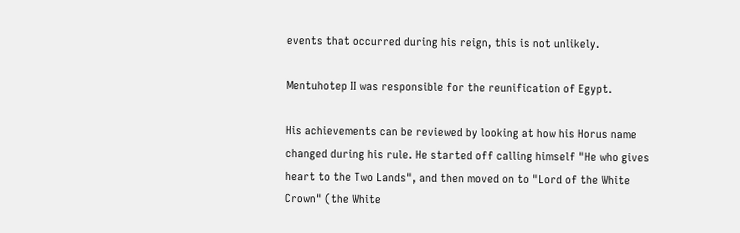events that occurred during his reign, this is not unlikely.

Mentuhotep II was responsible for the reunification of Egypt.

His achievements can be reviewed by looking at how his Horus name changed during his rule. He started off calling himself "He who gives heart to the Two Lands", and then moved on to "Lord of the White Crown" (the White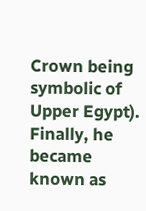Crown being symbolic of Upper Egypt). Finally, he became known as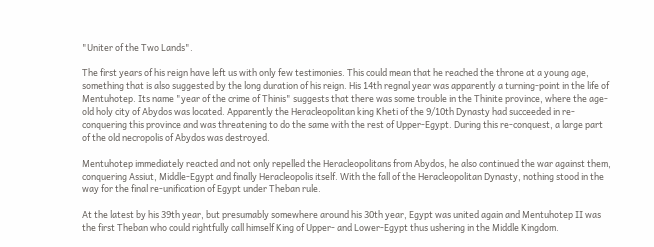"Uniter of the Two Lands".

The first years of his reign have left us with only few testimonies. This could mean that he reached the throne at a young age, something that is also suggested by the long duration of his reign. His 14th regnal year was apparently a turning-point in the life of Mentuhotep. Its name "year of the crime of Thinis" suggests that there was some trouble in the Thinite province, where the age-old holy city of Abydos was located. Apparently the Heracleopolitan king Kheti of the 9/10th Dynasty had succeeded in re-conquering this province and was threatening to do the same with the rest of Upper-Egypt. During this re-conquest, a large part of the old necropolis of Abydos was destroyed.

Mentuhotep immediately reacted and not only repelled the Heracleopolitans from Abydos, he also continued the war against them, conquering Assiut, Middle-Egypt and finally Heracleopolis itself. With the fall of the Heracleopolitan Dynasty, nothing stood in the way for the final re-unification of Egypt under Theban rule.

At the latest by his 39th year, but presumably somewhere around his 30th year, Egypt was united again and Mentuhotep II was the first Theban who could rightfully call himself King of Upper- and Lower-Egypt thus ushering in the Middle Kingdom.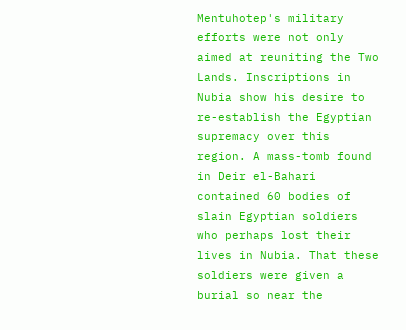Mentuhotep's military efforts were not only aimed at reuniting the Two Lands. Inscriptions in Nubia show his desire to re-establish the Egyptian supremacy over this region. A mass-tomb found in Deir el-Bahari contained 60 bodies of slain Egyptian soldiers who perhaps lost their lives in Nubia. That these soldiers were given a burial so near the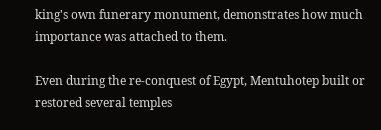king's own funerary monument, demonstrates how much importance was attached to them.

Even during the re-conquest of Egypt, Mentuhotep built or restored several temples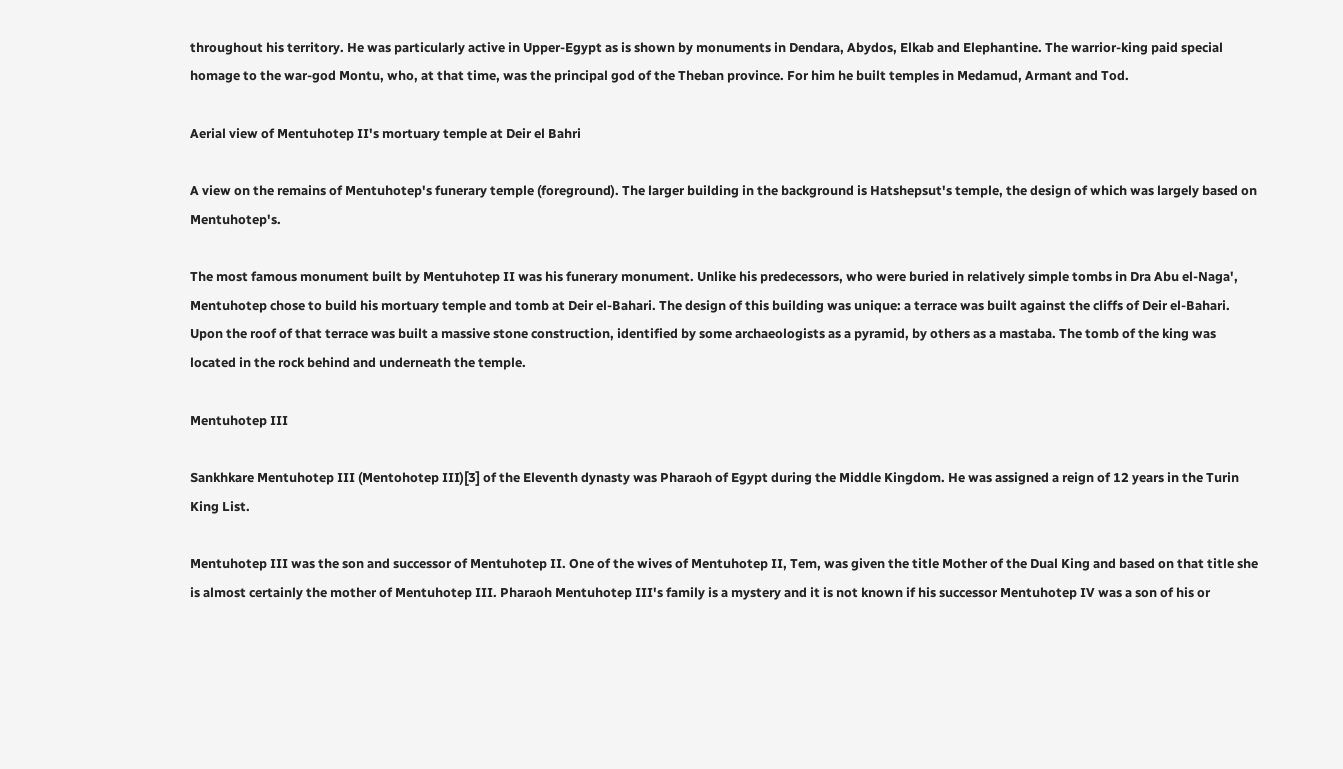throughout his territory. He was particularly active in Upper-Egypt as is shown by monuments in Dendara, Abydos, Elkab and Elephantine. The warrior-king paid special homage to the war-god Montu, who, at that time, was the principal god of the Theban province. For him he built temples in Medamud, Armant and Tod.

Aerial view of Mentuhotep II's mortuary temple at Deir el Bahri

A view on the remains of Mentuhotep's funerary temple (foreground). The larger building in the background is Hatshepsut's temple, the design of which was largely based on Mentuhotep's.

The most famous monument built by Mentuhotep II was his funerary monument. Unlike his predecessors, who were buried in relatively simple tombs in Dra Abu el-Naga', Mentuhotep chose to build his mortuary temple and tomb at Deir el-Bahari. The design of this building was unique: a terrace was built against the cliffs of Deir el-Bahari. Upon the roof of that terrace was built a massive stone construction, identified by some archaeologists as a pyramid, by others as a mastaba. The tomb of the king was located in the rock behind and underneath the temple.

Mentuhotep III

Sankhkare Mentuhotep III (Mentohotep III)[3] of the Eleventh dynasty was Pharaoh of Egypt during the Middle Kingdom. He was assigned a reign of 12 years in the Turin King List.

Mentuhotep III was the son and successor of Mentuhotep II. One of the wives of Mentuhotep II, Tem, was given the title Mother of the Dual King and based on that title she is almost certainly the mother of Mentuhotep III. Pharaoh Mentuhotep III's family is a mystery and it is not known if his successor Mentuhotep IV was a son of his or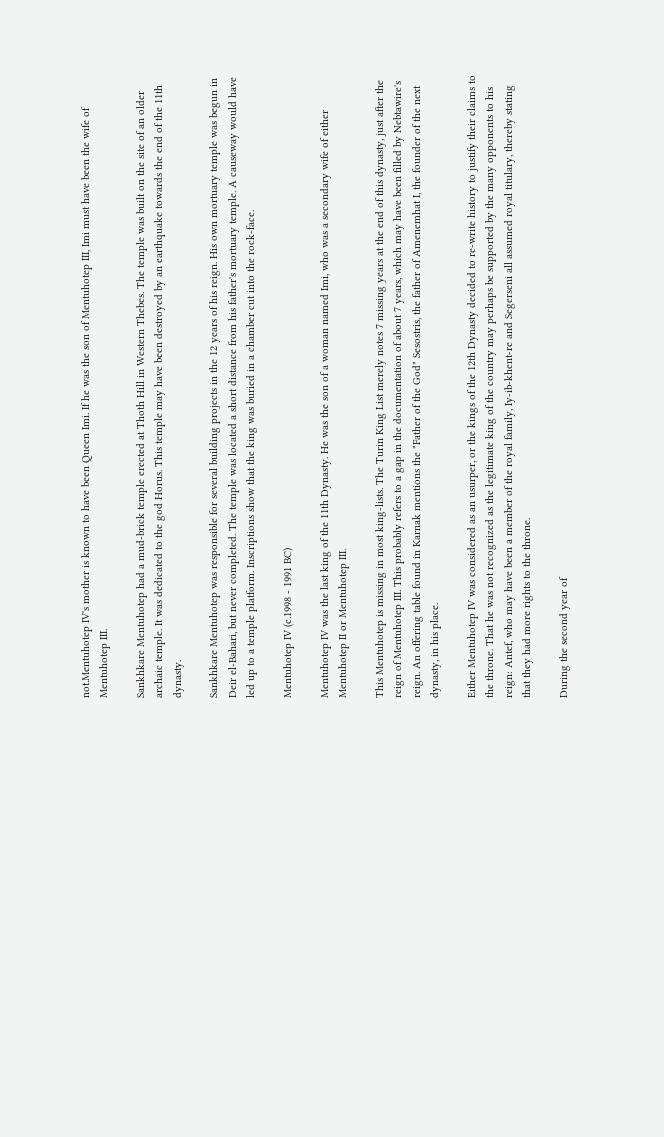not.Mentuhotep IV's mother is known to have been Queen Imi. If he was the son of Mentuhotep III, Imi must have been the wife of Mentuhotep III.

Sankhkare Mentuhotep had a mud-brick temple erected at Thoth Hill in Western Thebes. The temple was built on the site of an older archaic temple. It was dedicated to the god Horus. This temple may have been destroyed by an earthquake towards the end of the 11th dynasty.

Sankhkare Mentuhotep was responsible for several building projects in the 12 years of his reign. His own mortuary temple was begun in Deir el-Bahari, but never completed. The temple was located a short distance from his father's mortuary temple. A causeway would have led up to a temple platform. Inscriptions show that the king was buried in a chamber cut into the rock-face.

Mentuhotep IV (c.1998 - 1991 BC)

Mentuhotep IV was the last king of the 11th Dynasty. He was the son of a woman named Imi, who was a secondary wife of either Mentuhotep II or Mentuhotep III.

This Mentuhotep is missing in most king-lists. The Turin King List merely notes 7 missing years at the end of this dynasty, just after the reign of Mentuhotep III. This probably refers to a gap in the documentation of about 7 years, which may have been filled by Nebtawire's reign. An offering table found in Karnak mentions the "Father of the God" Sesostris, the father of Amenemhat I, the founder of the next dynasty, in his place.

Either Mentuhotep IV was considered as an usurper, or the kings of the 12th Dynasty decided to re-write history to justify their claims to the throne. That he was not recognized as the legitimate king of the country may perhaps be supported by the many opponents to his reign: Antef, who may have been a member of the royal family, Iy-ib-khent-re and Segerseni all assumed royal titulary, thereby stating that they had more rights to the throne.

During the second year of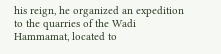his reign, he organized an expedition to the quarries of the Wadi Hammamat, located to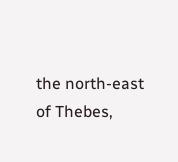the north-east of Thebes,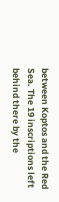between Koptos and the Red Sea. The 19 inscriptions left behind there by the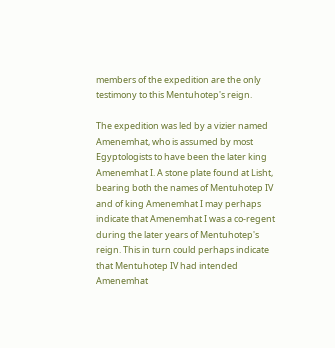members of the expedition are the only testimony to this Mentuhotep's reign.

The expedition was led by a vizier named Amenemhat, who is assumed by most Egyptologists to have been the later king Amenemhat I. A stone plate found at Lisht, bearing both the names of Mentuhotep IV and of king Amenemhat I may perhaps indicate that Amenemhat I was a co-regent during the later years of Mentuhotep's reign. This in turn could perhaps indicate that Mentuhotep IV had intended Amenemhat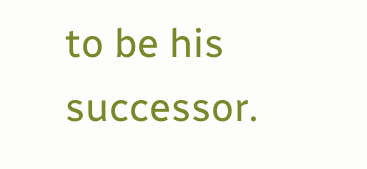to be his successor.